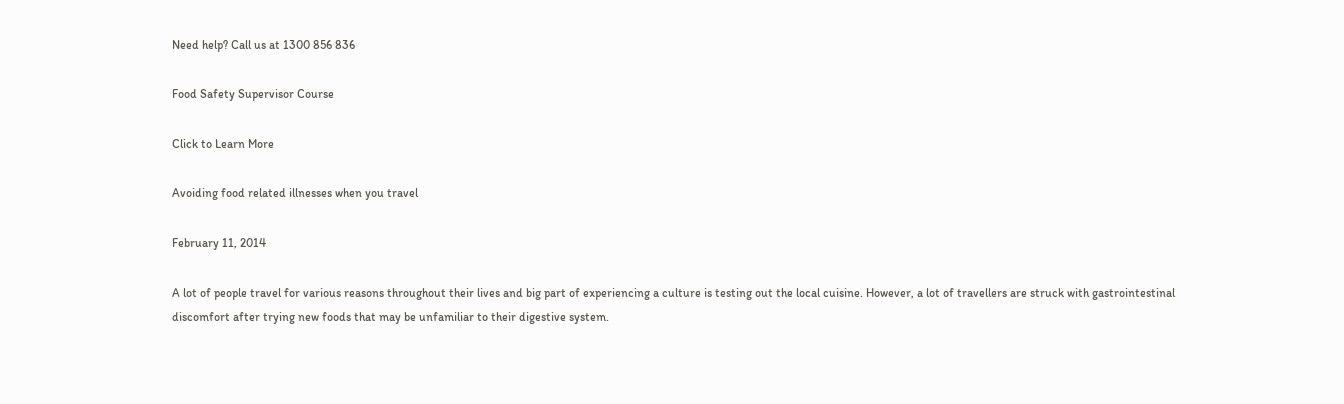Need help? Call us at 1300 856 836

Food Safety Supervisor Course

Click to Learn More

Avoiding food related illnesses when you travel

February 11, 2014

A lot of people travel for various reasons throughout their lives and big part of experiencing a culture is testing out the local cuisine. However, a lot of travellers are struck with gastrointestinal discomfort after trying new foods that may be unfamiliar to their digestive system.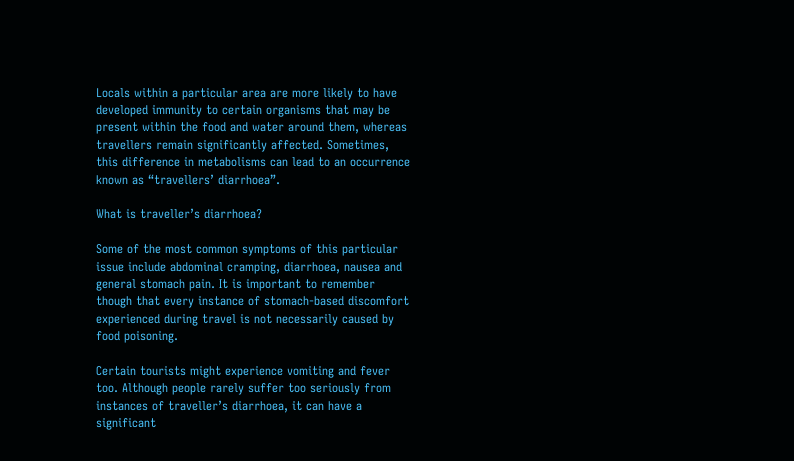Locals within a particular area are more likely to have developed immunity to certain organisms that may be present within the food and water around them, whereas travellers remain significantly affected. Sometimes, this difference in metabolisms can lead to an occurrence known as “travellers’ diarrhoea”.

What is traveller’s diarrhoea?

Some of the most common symptoms of this particular issue include abdominal cramping, diarrhoea, nausea and general stomach pain. It is important to remember though that every instance of stomach-based discomfort experienced during travel is not necessarily caused by food poisoning.

Certain tourists might experience vomiting and fever too. Although people rarely suffer too seriously from instances of traveller’s diarrhoea, it can have a significant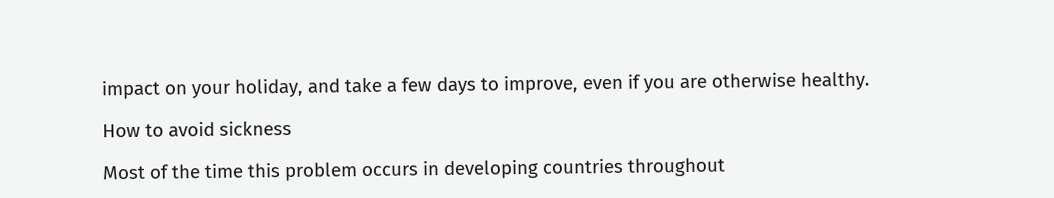impact on your holiday, and take a few days to improve, even if you are otherwise healthy.

How to avoid sickness

Most of the time this problem occurs in developing countries throughout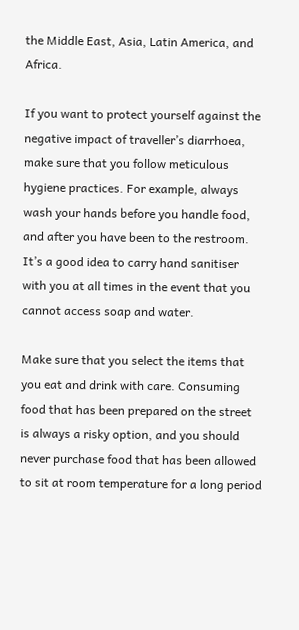the Middle East, Asia, Latin America, and Africa.

If you want to protect yourself against the negative impact of traveller’s diarrhoea, make sure that you follow meticulous hygiene practices. For example, always wash your hands before you handle food, and after you have been to the restroom. It’s a good idea to carry hand sanitiser with you at all times in the event that you cannot access soap and water.

Make sure that you select the items that you eat and drink with care. Consuming food that has been prepared on the street is always a risky option, and you should never purchase food that has been allowed to sit at room temperature for a long period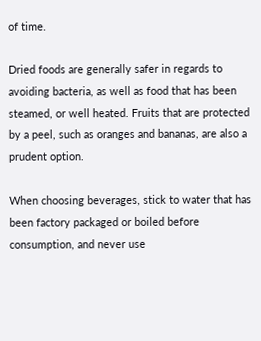of time.

Dried foods are generally safer in regards to avoiding bacteria, as well as food that has been steamed, or well heated. Fruits that are protected by a peel, such as oranges and bananas, are also a prudent option.

When choosing beverages, stick to water that has been factory packaged or boiled before consumption, and never use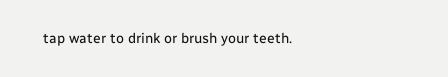tap water to drink or brush your teeth.